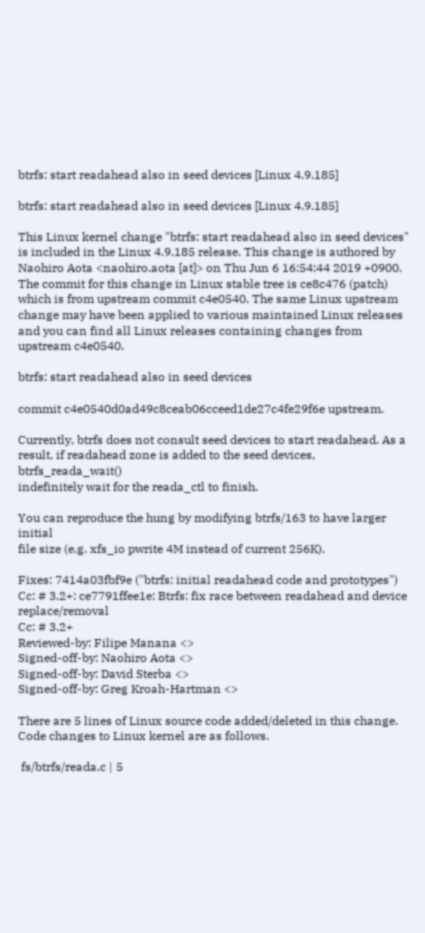btrfs: start readahead also in seed devices [Linux 4.9.185]

btrfs: start readahead also in seed devices [Linux 4.9.185]

This Linux kernel change "btrfs: start readahead also in seed devices" is included in the Linux 4.9.185 release. This change is authored by Naohiro Aota <naohiro.aota [at]> on Thu Jun 6 16:54:44 2019 +0900. The commit for this change in Linux stable tree is ce8c476 (patch) which is from upstream commit c4e0540. The same Linux upstream change may have been applied to various maintained Linux releases and you can find all Linux releases containing changes from upstream c4e0540.

btrfs: start readahead also in seed devices

commit c4e0540d0ad49c8ceab06cceed1de27c4fe29f6e upstream.

Currently, btrfs does not consult seed devices to start readahead. As a
result, if readahead zone is added to the seed devices, btrfs_reada_wait()
indefinitely wait for the reada_ctl to finish.

You can reproduce the hung by modifying btrfs/163 to have larger initial
file size (e.g. xfs_io pwrite 4M instead of current 256K).

Fixes: 7414a03fbf9e ("btrfs: initial readahead code and prototypes")
Cc: # 3.2+: ce7791ffee1e: Btrfs: fix race between readahead and device replace/removal
Cc: # 3.2+
Reviewed-by: Filipe Manana <>
Signed-off-by: Naohiro Aota <>
Signed-off-by: David Sterba <>
Signed-off-by: Greg Kroah-Hartman <>

There are 5 lines of Linux source code added/deleted in this change. Code changes to Linux kernel are as follows.

 fs/btrfs/reada.c | 5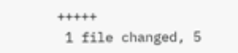+++++
 1 file changed, 5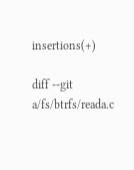insertions(+)

diff --git a/fs/btrfs/reada.c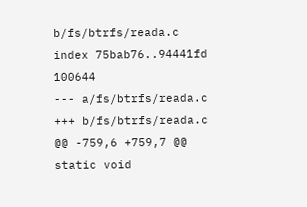b/fs/btrfs/reada.c
index 75bab76..94441fd 100644
--- a/fs/btrfs/reada.c
+++ b/fs/btrfs/reada.c
@@ -759,6 +759,7 @@ static void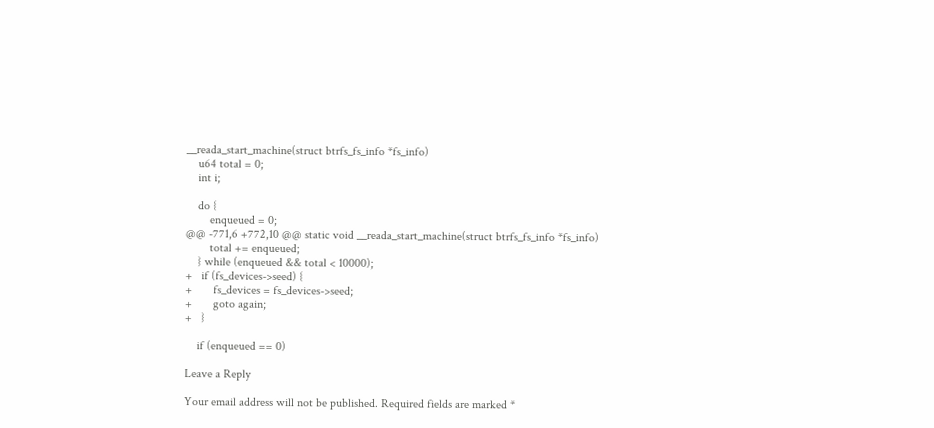__reada_start_machine(struct btrfs_fs_info *fs_info)
    u64 total = 0;
    int i;

    do {
        enqueued = 0;
@@ -771,6 +772,10 @@ static void __reada_start_machine(struct btrfs_fs_info *fs_info)
        total += enqueued;
    } while (enqueued && total < 10000);
+   if (fs_devices->seed) {
+       fs_devices = fs_devices->seed;
+       goto again;
+   }

    if (enqueued == 0)

Leave a Reply

Your email address will not be published. Required fields are marked *